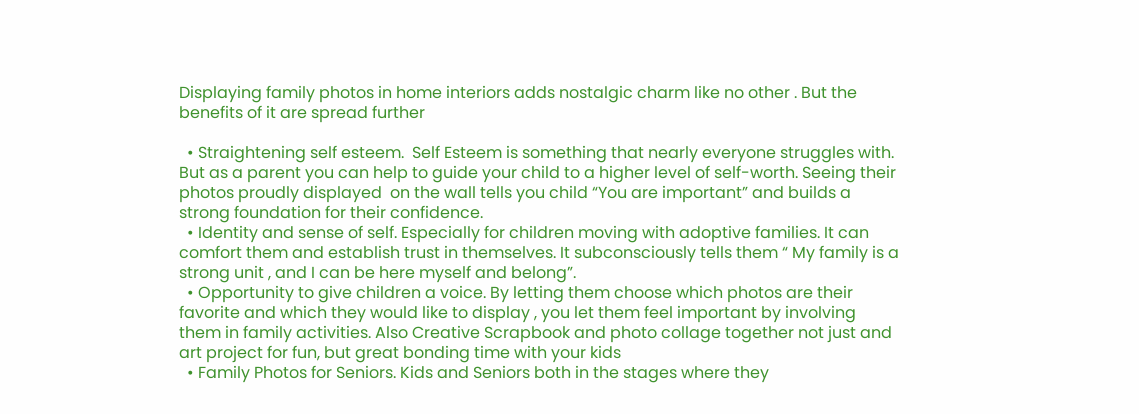Displaying family photos in home interiors adds nostalgic charm like no other . But the benefits of it are spread further

  • Straightening self esteem.  Self Esteem is something that nearly everyone struggles with. But as a parent you can help to guide your child to a higher level of self-worth. Seeing their photos proudly displayed  on the wall tells you child “You are important” and builds a strong foundation for their confidence.
  • Identity and sense of self. Especially for children moving with adoptive families. It can comfort them and establish trust in themselves. It subconsciously tells them “ My family is a strong unit , and I can be here myself and belong”.
  • Opportunity to give children a voice. By letting them choose which photos are their favorite and which they would like to display , you let them feel important by involving them in family activities. Also Creative Scrapbook and photo collage together not just and art project for fun, but great bonding time with your kids
  • Family Photos for Seniors. Kids and Seniors both in the stages where they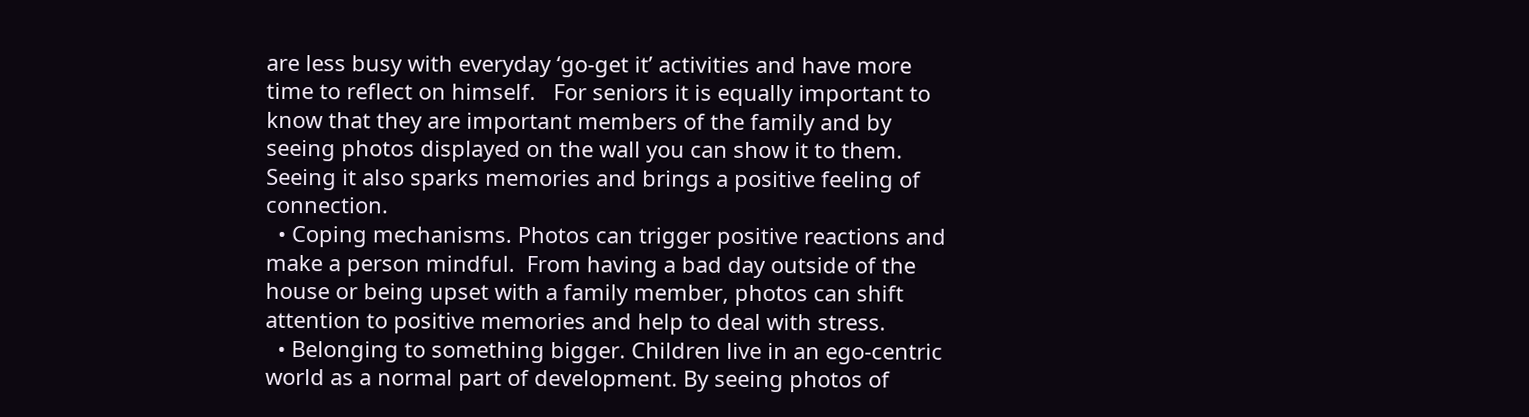are less busy with everyday ‘go-get it’ activities and have more time to reflect on himself.   For seniors it is equally important to know that they are important members of the family and by seeing photos displayed on the wall you can show it to them. Seeing it also sparks memories and brings a positive feeling of connection.
  • Coping mechanisms. Photos can trigger positive reactions and make a person mindful.  From having a bad day outside of the house or being upset with a family member, photos can shift attention to positive memories and help to deal with stress.
  • Belonging to something bigger. Children live in an ego-centric world as a normal part of development. By seeing photos of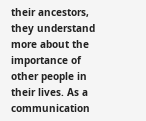their ancestors, they understand more about the importance of other people in their lives. As a communication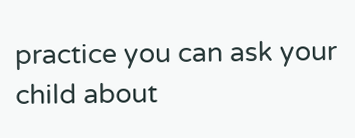practice you can ask your child about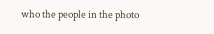who the people in the photo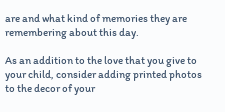are and what kind of memories they are remembering about this day.

As an addition to the love that you give to your child, consider adding printed photos to the decor of your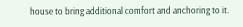house to bring additional comfort and anchoring to it.